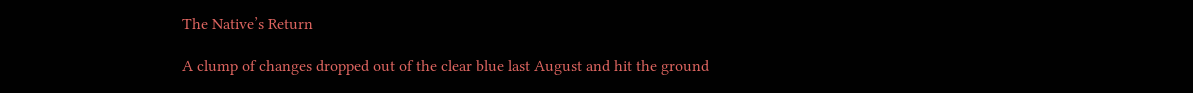The Native’s Return

A clump of changes dropped out of the clear blue last August and hit the ground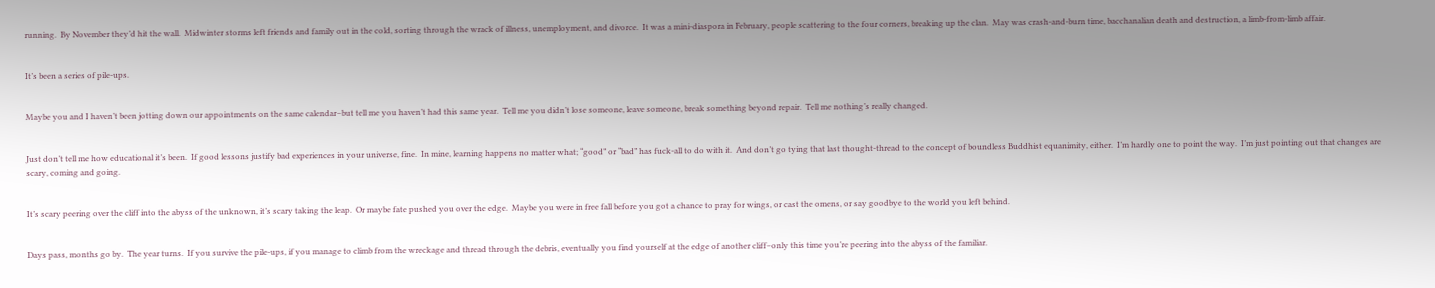running.  By November they’d hit the wall.  Midwinter storms left friends and family out in the cold, sorting through the wrack of illness, unemployment, and divorce.  It was a mini-diaspora in February, people scattering to the four corners, breaking up the clan.  May was crash-and-burn time, bacchanalian death and destruction, a limb-from-limb affair.


It’s been a series of pile-ups.


Maybe you and I haven’t been jotting down our appointments on the same calendar–but tell me you haven’t had this same year.  Tell me you didn’t lose someone, leave someone, break something beyond repair.  Tell me nothing’s really changed.


Just don’t tell me how educational it’s been.  If good lessons justify bad experiences in your universe, fine.  In mine, learning happens no matter what; “good” or “bad” has fuck-all to do with it.  And don’t go tying that last thought-thread to the concept of boundless Buddhist equanimity, either.  I’m hardly one to point the way.  I’m just pointing out that changes are scary, coming and going.


It’s scary peering over the cliff into the abyss of the unknown, it’s scary taking the leap.  Or maybe fate pushed you over the edge.  Maybe you were in free fall before you got a chance to pray for wings, or cast the omens, or say goodbye to the world you left behind.


Days pass, months go by.  The year turns.  If you survive the pile-ups, if you manage to climb from the wreckage and thread through the debris, eventually you find yourself at the edge of another cliff–only this time you’re peering into the abyss of the familiar.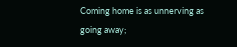Coming home is as unnerving as going away;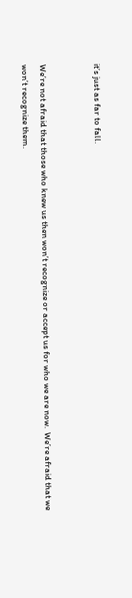it’s just as far to fall.


We’re not afraid that those who knew us then won’t recognize or accept us for who we are now.  We’re afraid that we won’t recognize them.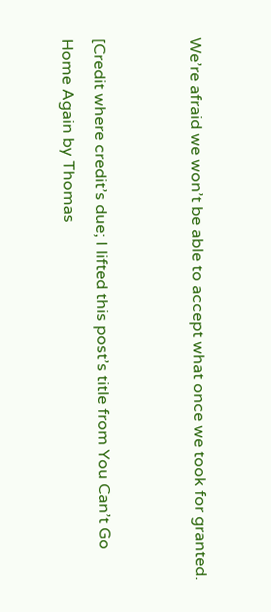We’re afraid we won’t be able to accept what once we took for granted.


[Credit where credit’s due; I lifted this post’s title from You Can’t Go Home Again by Thomas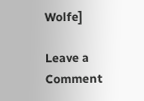Wolfe]

Leave a Comment